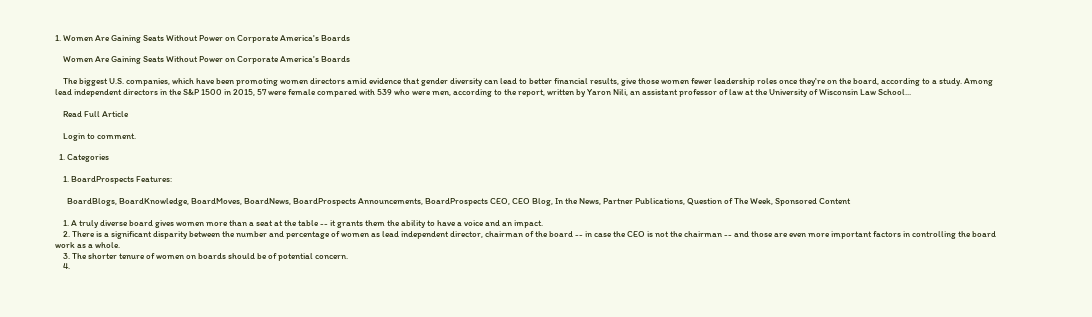1. Women Are Gaining Seats Without Power on Corporate America's Boards

    Women Are Gaining Seats Without Power on Corporate America's Boards

    The biggest U.S. companies, which have been promoting women directors amid evidence that gender diversity can lead to better financial results, give those women fewer leadership roles once they're on the board, according to a study. Among lead independent directors in the S&P 1500 in 2015, 57 were female compared with 539 who were men, according to the report, written by Yaron Nili, an assistant professor of law at the University of Wisconsin Law School...

    Read Full Article

    Login to comment.

  1. Categories

    1. BoardProspects Features:

      BoardBlogs, BoardKnowledge, BoardMoves, BoardNews, BoardProspects Announcements, BoardProspects CEO, CEO Blog, In the News, Partner Publications, Question of The Week, Sponsored Content

    1. A truly diverse board gives women more than a seat at the table -- it grants them the ability to have a voice and an impact.
    2. There is a significant disparity between the number and percentage of women as lead independent director, chairman of the board -- in case the CEO is not the chairman -- and those are even more important factors in controlling the board work as a whole.
    3. The shorter tenure of women on boards should be of potential concern.
    4.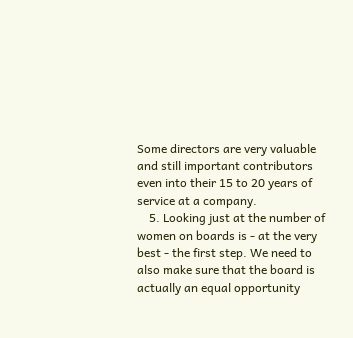Some directors are very valuable and still important contributors even into their 15 to 20 years of service at a company.
    5. Looking just at the number of women on boards is - at the very best - the first step. We need to also make sure that the board is actually an equal opportunity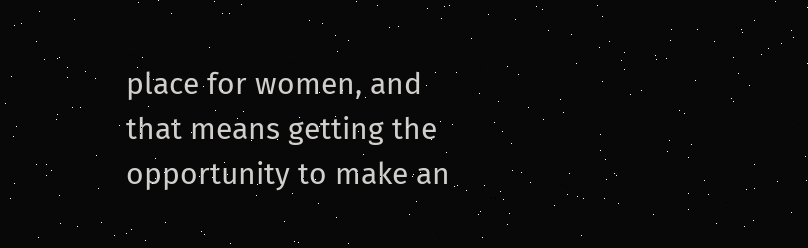place for women, and that means getting the opportunity to make an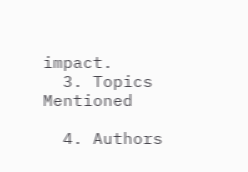impact.
  3. Topics Mentioned

  4. Authors